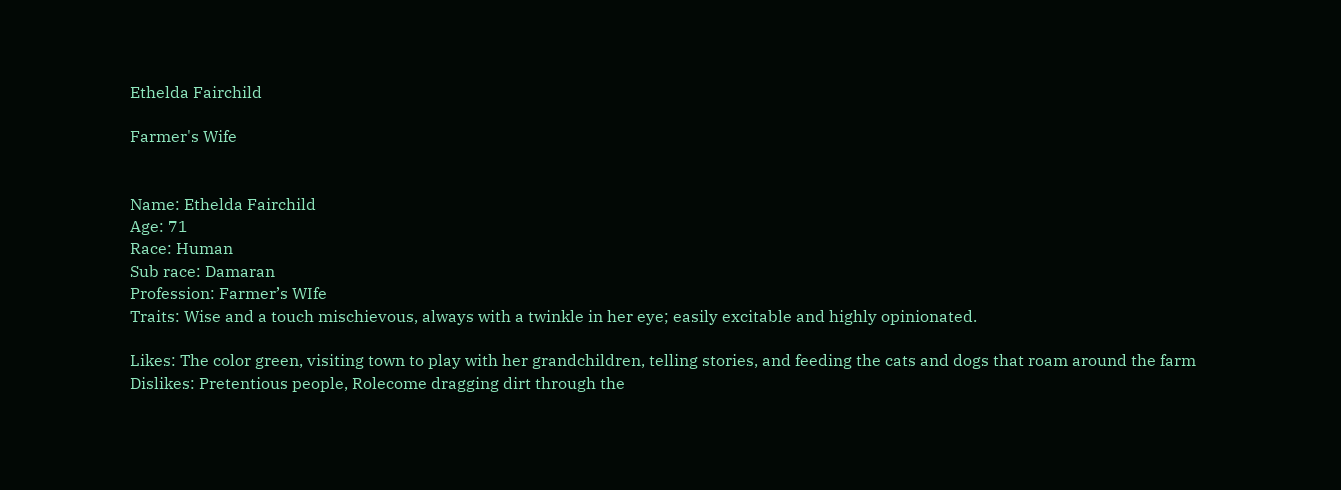Ethelda Fairchild

Farmer's Wife


Name: Ethelda Fairchild
Age: 71
Race: Human
Sub race: Damaran
Profession: Farmer’s WIfe
Traits: Wise and a touch mischievous, always with a twinkle in her eye; easily excitable and highly opinionated.

Likes: The color green, visiting town to play with her grandchildren, telling stories, and feeding the cats and dogs that roam around the farm
Dislikes: Pretentious people, Rolecome dragging dirt through the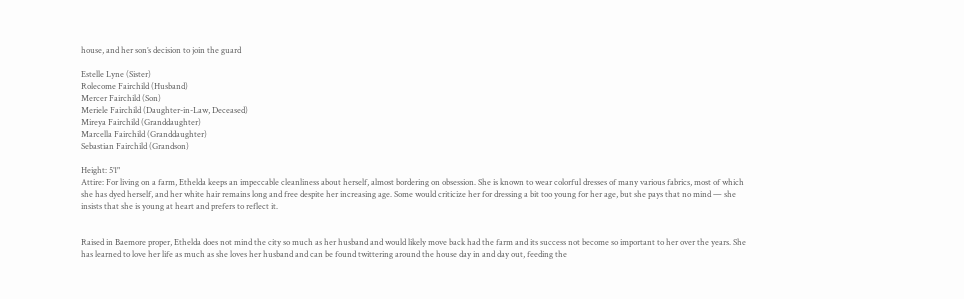house, and her son’s decision to join the guard

Estelle Lyne (Sister)
Rolecome Fairchild (Husband)
Mercer Fairchild (Son)
Meriele Fairchild (Daughter-in-Law, Deceased)
Mireya Fairchild (Granddaughter)
Marcella Fairchild (Granddaughter)
Sebastian Fairchild (Grandson)

Height: 5’1"
Attire: For living on a farm, Ethelda keeps an impeccable cleanliness about herself, almost bordering on obsession. She is known to wear colorful dresses of many various fabrics, most of which she has dyed herself, and her white hair remains long and free despite her increasing age. Some would criticize her for dressing a bit too young for her age, but she pays that no mind — she insists that she is young at heart and prefers to reflect it.


Raised in Baemore proper, Ethelda does not mind the city so much as her husband and would likely move back had the farm and its success not become so important to her over the years. She has learned to love her life as much as she loves her husband and can be found twittering around the house day in and day out, feeding the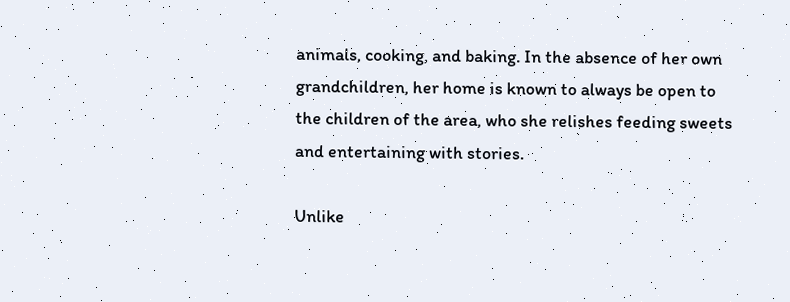animals, cooking, and baking. In the absence of her own grandchildren, her home is known to always be open to the children of the area, who she relishes feeding sweets and entertaining with stories.

Unlike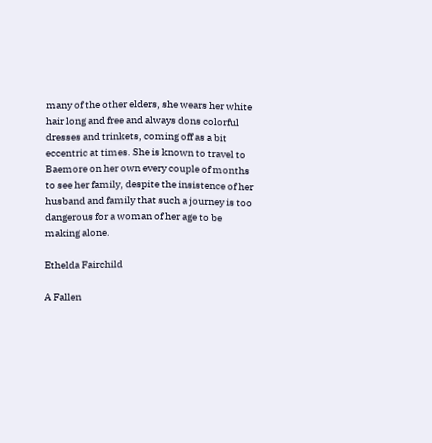many of the other elders, she wears her white hair long and free and always dons colorful dresses and trinkets, coming off as a bit eccentric at times. She is known to travel to Baemore on her own every couple of months to see her family, despite the insistence of her husband and family that such a journey is too dangerous for a woman of her age to be making alone.

Ethelda Fairchild

A Fallen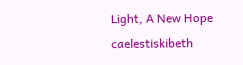Light, A New Hope caelestiskibeth